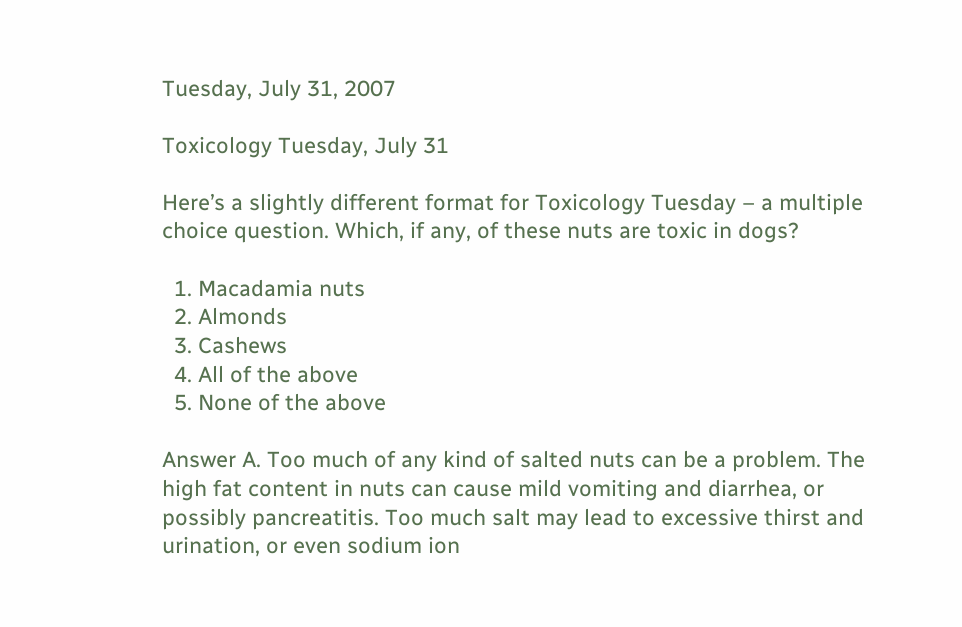Tuesday, July 31, 2007

Toxicology Tuesday, July 31

Here’s a slightly different format for Toxicology Tuesday – a multiple choice question. Which, if any, of these nuts are toxic in dogs?

  1. Macadamia nuts
  2. Almonds
  3. Cashews
  4. All of the above
  5. None of the above

Answer A. Too much of any kind of salted nuts can be a problem. The high fat content in nuts can cause mild vomiting and diarrhea, or possibly pancreatitis. Too much salt may lead to excessive thirst and urination, or even sodium ion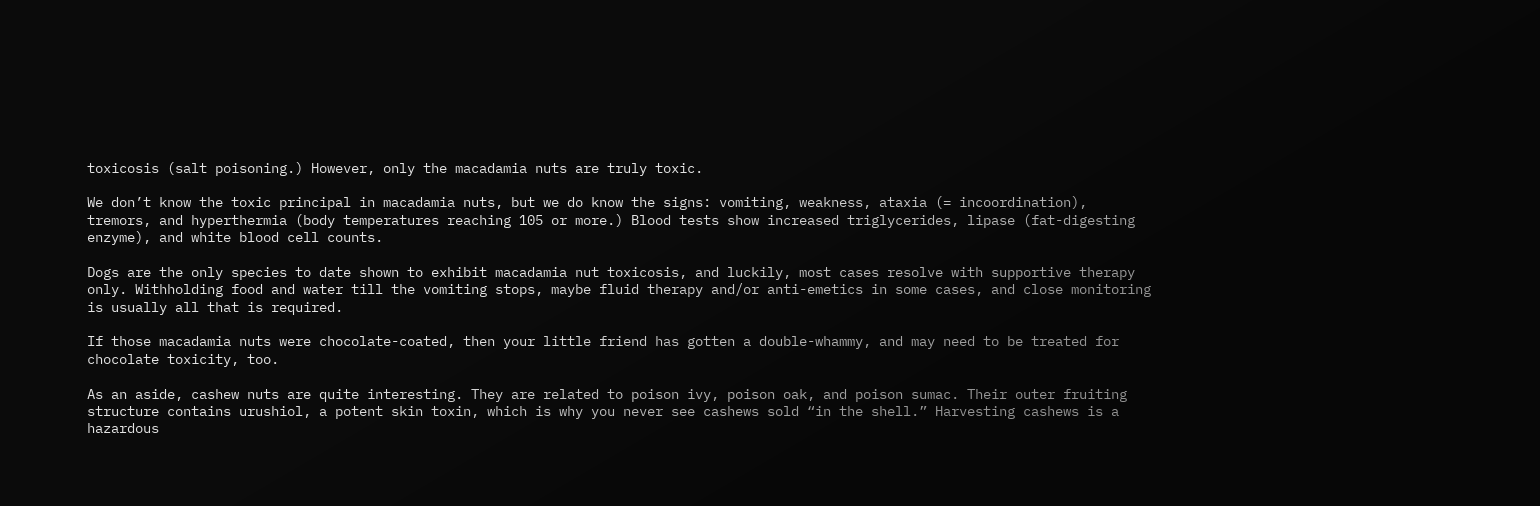toxicosis (salt poisoning.) However, only the macadamia nuts are truly toxic.

We don’t know the toxic principal in macadamia nuts, but we do know the signs: vomiting, weakness, ataxia (= incoordination), tremors, and hyperthermia (body temperatures reaching 105 or more.) Blood tests show increased triglycerides, lipase (fat-digesting enzyme), and white blood cell counts.

Dogs are the only species to date shown to exhibit macadamia nut toxicosis, and luckily, most cases resolve with supportive therapy only. Withholding food and water till the vomiting stops, maybe fluid therapy and/or anti-emetics in some cases, and close monitoring is usually all that is required.

If those macadamia nuts were chocolate-coated, then your little friend has gotten a double-whammy, and may need to be treated for chocolate toxicity, too.

As an aside, cashew nuts are quite interesting. They are related to poison ivy, poison oak, and poison sumac. Their outer fruiting structure contains urushiol, a potent skin toxin, which is why you never see cashews sold “in the shell.” Harvesting cashews is a hazardous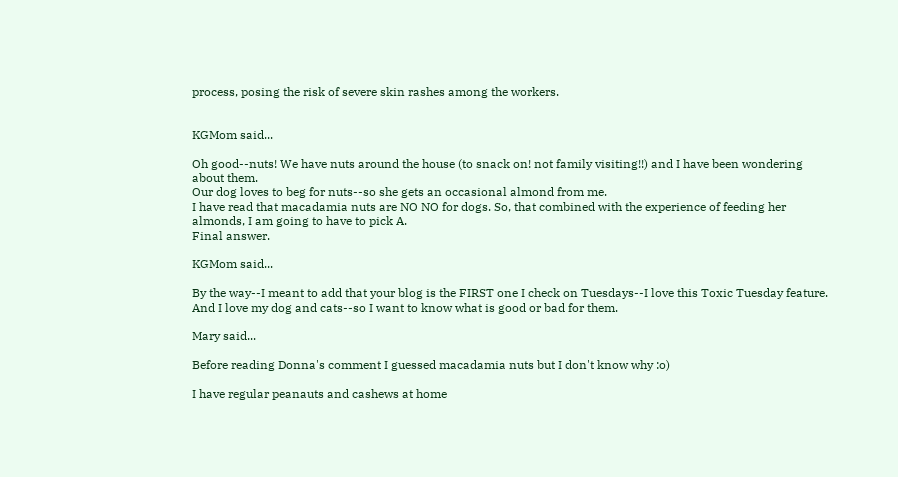process, posing the risk of severe skin rashes among the workers.


KGMom said...

Oh good--nuts! We have nuts around the house (to snack on! not family visiting!!) and I have been wondering about them.
Our dog loves to beg for nuts--so she gets an occasional almond from me.
I have read that macadamia nuts are NO NO for dogs. So, that combined with the experience of feeding her almonds, I am going to have to pick A.
Final answer.

KGMom said...

By the way--I meant to add that your blog is the FIRST one I check on Tuesdays--I love this Toxic Tuesday feature.
And I love my dog and cats--so I want to know what is good or bad for them.

Mary said...

Before reading Donna's comment I guessed macadamia nuts but I don't know why :o)

I have regular peanauts and cashews at home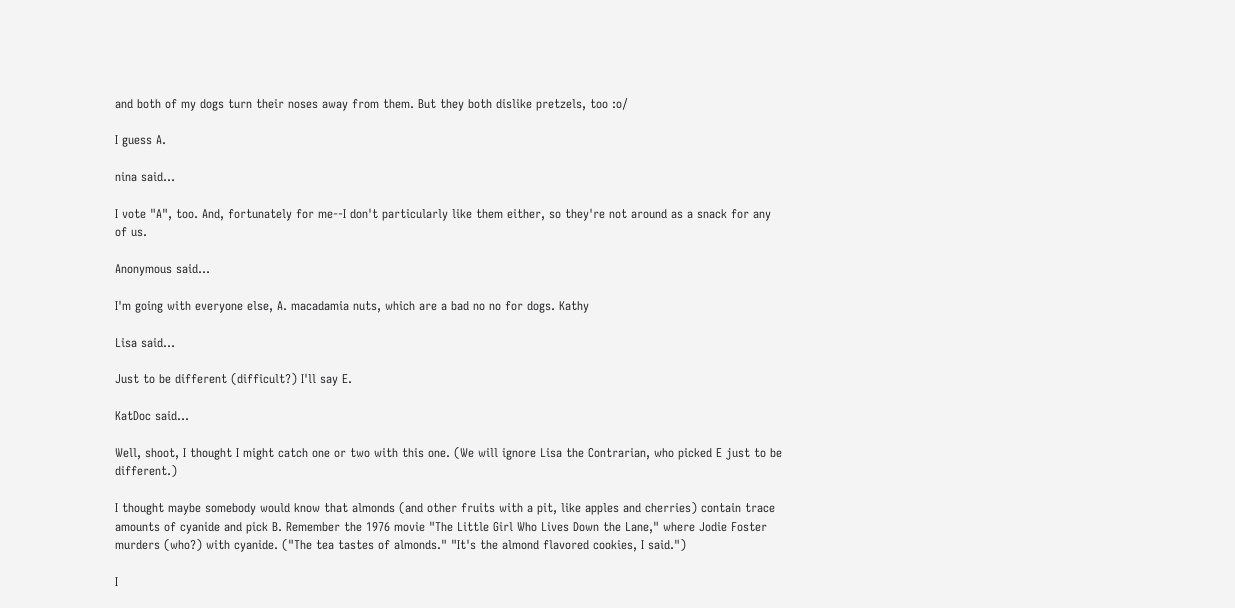and both of my dogs turn their noses away from them. But they both dislike pretzels, too :o/

I guess A.

nina said...

I vote "A", too. And, fortunately for me--I don't particularly like them either, so they're not around as a snack for any of us.

Anonymous said...

I'm going with everyone else, A. macadamia nuts, which are a bad no no for dogs. Kathy

Lisa said...

Just to be different (difficult?) I'll say E.

KatDoc said...

Well, shoot, I thought I might catch one or two with this one. (We will ignore Lisa the Contrarian, who picked E just to be different.)

I thought maybe somebody would know that almonds (and other fruits with a pit, like apples and cherries) contain trace amounts of cyanide and pick B. Remember the 1976 movie "The Little Girl Who Lives Down the Lane," where Jodie Foster murders (who?) with cyanide. ("The tea tastes of almonds." "It's the almond flavored cookies, I said.")

I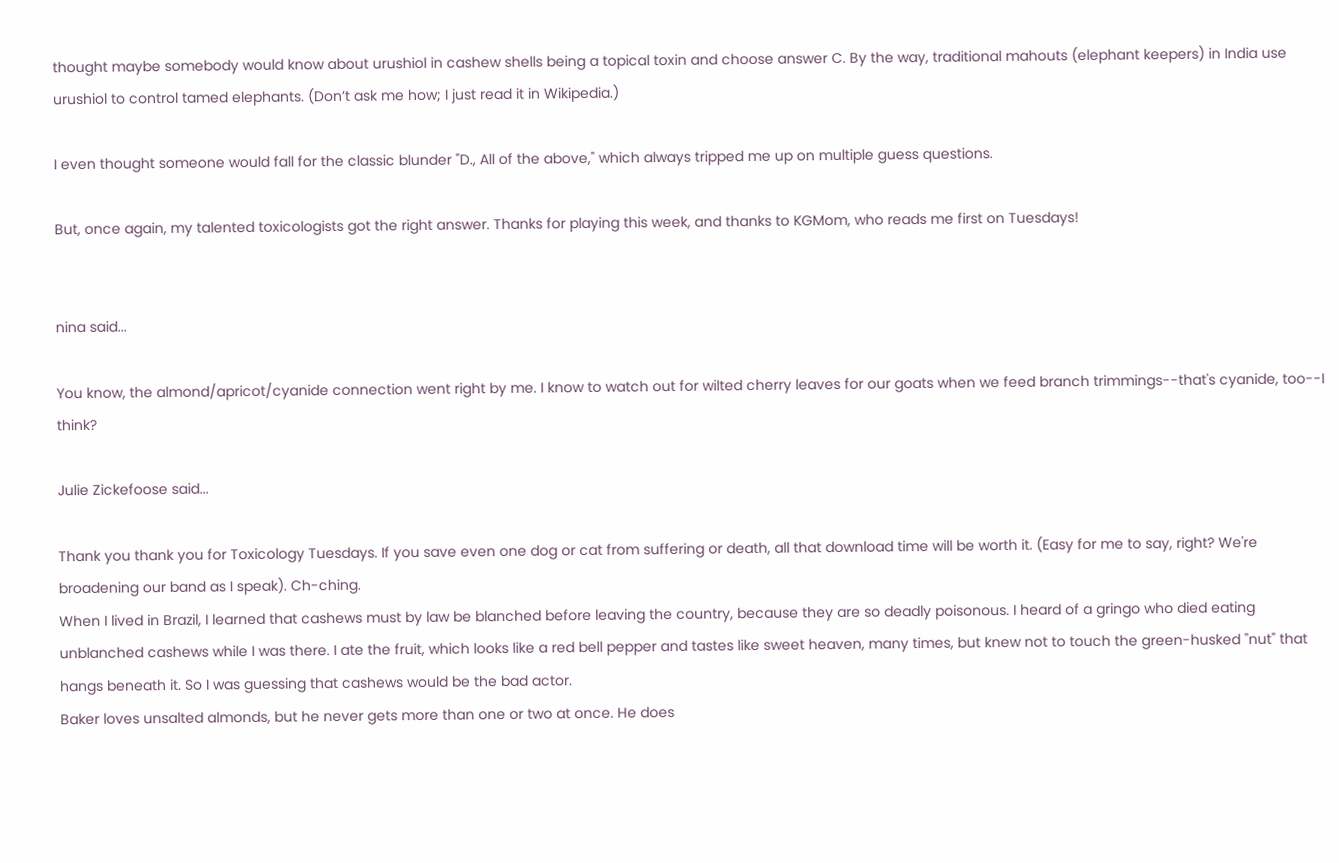thought maybe somebody would know about urushiol in cashew shells being a topical toxin and choose answer C. By the way, traditional mahouts (elephant keepers) in India use urushiol to control tamed elephants. (Don’t ask me how; I just read it in Wikipedia.)

I even thought someone would fall for the classic blunder "D., All of the above," which always tripped me up on multiple guess questions.

But, once again, my talented toxicologists got the right answer. Thanks for playing this week, and thanks to KGMom, who reads me first on Tuesdays!


nina said...

You know, the almond/apricot/cyanide connection went right by me. I know to watch out for wilted cherry leaves for our goats when we feed branch trimmings--that's cyanide, too--I think?

Julie Zickefoose said...

Thank you thank you for Toxicology Tuesdays. If you save even one dog or cat from suffering or death, all that download time will be worth it. (Easy for me to say, right? We're broadening our band as I speak). Ch-ching.
When I lived in Brazil, I learned that cashews must by law be blanched before leaving the country, because they are so deadly poisonous. I heard of a gringo who died eating unblanched cashews while I was there. I ate the fruit, which looks like a red bell pepper and tastes like sweet heaven, many times, but knew not to touch the green-husked "nut" that hangs beneath it. So I was guessing that cashews would be the bad actor.
Baker loves unsalted almonds, but he never gets more than one or two at once. He does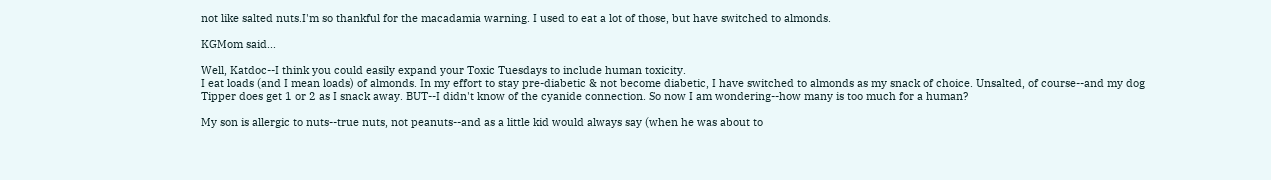not like salted nuts.I'm so thankful for the macadamia warning. I used to eat a lot of those, but have switched to almonds.

KGMom said...

Well, Katdoc--I think you could easily expand your Toxic Tuesdays to include human toxicity.
I eat loads (and I mean loads) of almonds. In my effort to stay pre-diabetic & not become diabetic, I have switched to almonds as my snack of choice. Unsalted, of course--and my dog Tipper does get 1 or 2 as I snack away. BUT--I didn't know of the cyanide connection. So now I am wondering--how many is too much for a human?

My son is allergic to nuts--true nuts, not peanuts--and as a little kid would always say (when he was about to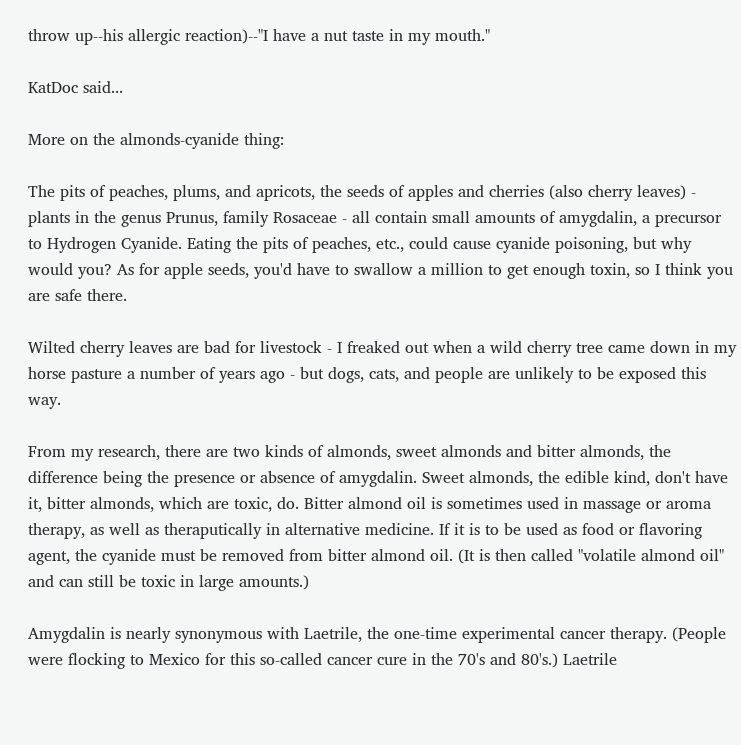throw up--his allergic reaction)--"I have a nut taste in my mouth."

KatDoc said...

More on the almonds-cyanide thing:

The pits of peaches, plums, and apricots, the seeds of apples and cherries (also cherry leaves) - plants in the genus Prunus, family Rosaceae - all contain small amounts of amygdalin, a precursor to Hydrogen Cyanide. Eating the pits of peaches, etc., could cause cyanide poisoning, but why would you? As for apple seeds, you'd have to swallow a million to get enough toxin, so I think you are safe there.

Wilted cherry leaves are bad for livestock - I freaked out when a wild cherry tree came down in my horse pasture a number of years ago - but dogs, cats, and people are unlikely to be exposed this way.

From my research, there are two kinds of almonds, sweet almonds and bitter almonds, the difference being the presence or absence of amygdalin. Sweet almonds, the edible kind, don't have it, bitter almonds, which are toxic, do. Bitter almond oil is sometimes used in massage or aroma therapy, as well as theraputically in alternative medicine. If it is to be used as food or flavoring agent, the cyanide must be removed from bitter almond oil. (It is then called "volatile almond oil" and can still be toxic in large amounts.)

Amygdalin is nearly synonymous with Laetrile, the one-time experimental cancer therapy. (People were flocking to Mexico for this so-called cancer cure in the 70's and 80's.) Laetrile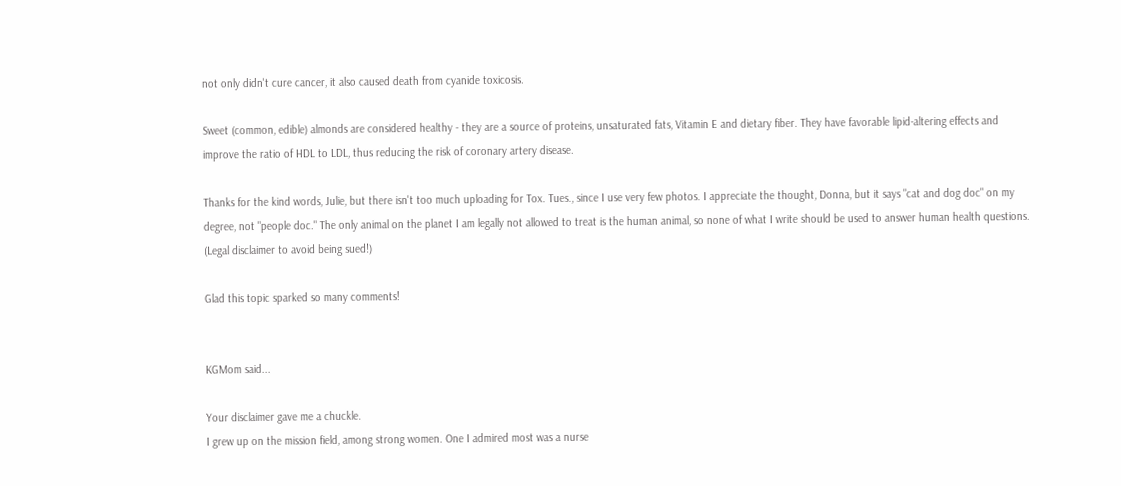not only didn't cure cancer, it also caused death from cyanide toxicosis.

Sweet (common, edible) almonds are considered healthy - they are a source of proteins, unsaturated fats, Vitamin E and dietary fiber. They have favorable lipid-altering effects and improve the ratio of HDL to LDL, thus reducing the risk of coronary artery disease.

Thanks for the kind words, Julie, but there isn't too much uploading for Tox. Tues., since I use very few photos. I appreciate the thought, Donna, but it says "cat and dog doc" on my degree, not "people doc." The only animal on the planet I am legally not allowed to treat is the human animal, so none of what I write should be used to answer human health questions. (Legal disclaimer to avoid being sued!)

Glad this topic sparked so many comments!


KGMom said...

Your disclaimer gave me a chuckle.
I grew up on the mission field, among strong women. One I admired most was a nurse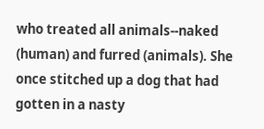who treated all animals--naked (human) and furred (animals). She once stitched up a dog that had gotten in a nasty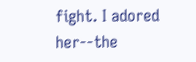fight. I adored her--the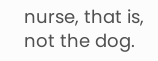nurse, that is, not the dog.